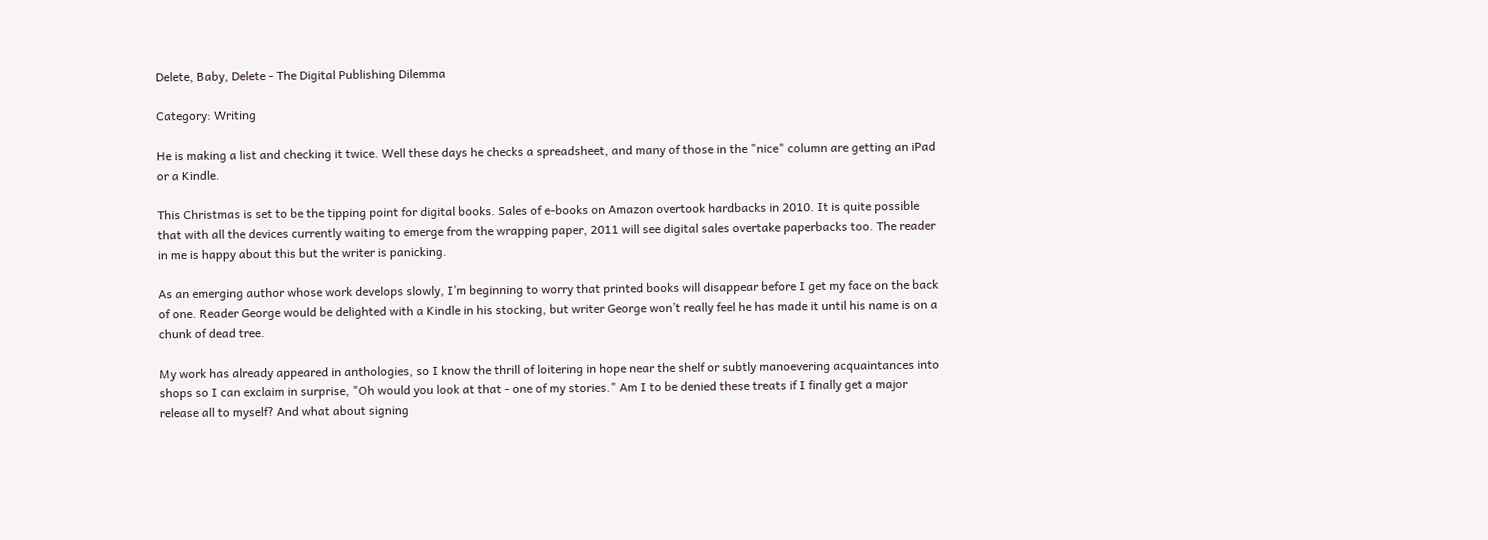Delete, Baby, Delete - The Digital Publishing Dilemma

Category: Writing

He is making a list and checking it twice. Well these days he checks a spreadsheet, and many of those in the "nice" column are getting an iPad or a Kindle.

This Christmas is set to be the tipping point for digital books. Sales of e-books on Amazon overtook hardbacks in 2010. It is quite possible that with all the devices currently waiting to emerge from the wrapping paper, 2011 will see digital sales overtake paperbacks too. The reader in me is happy about this but the writer is panicking.

As an emerging author whose work develops slowly, I’m beginning to worry that printed books will disappear before I get my face on the back of one. Reader George would be delighted with a Kindle in his stocking, but writer George won’t really feel he has made it until his name is on a chunk of dead tree.

My work has already appeared in anthologies, so I know the thrill of loitering in hope near the shelf or subtly manoevering acquaintances into shops so I can exclaim in surprise, "Oh would you look at that - one of my stories." Am I to be denied these treats if I finally get a major release all to myself? And what about signing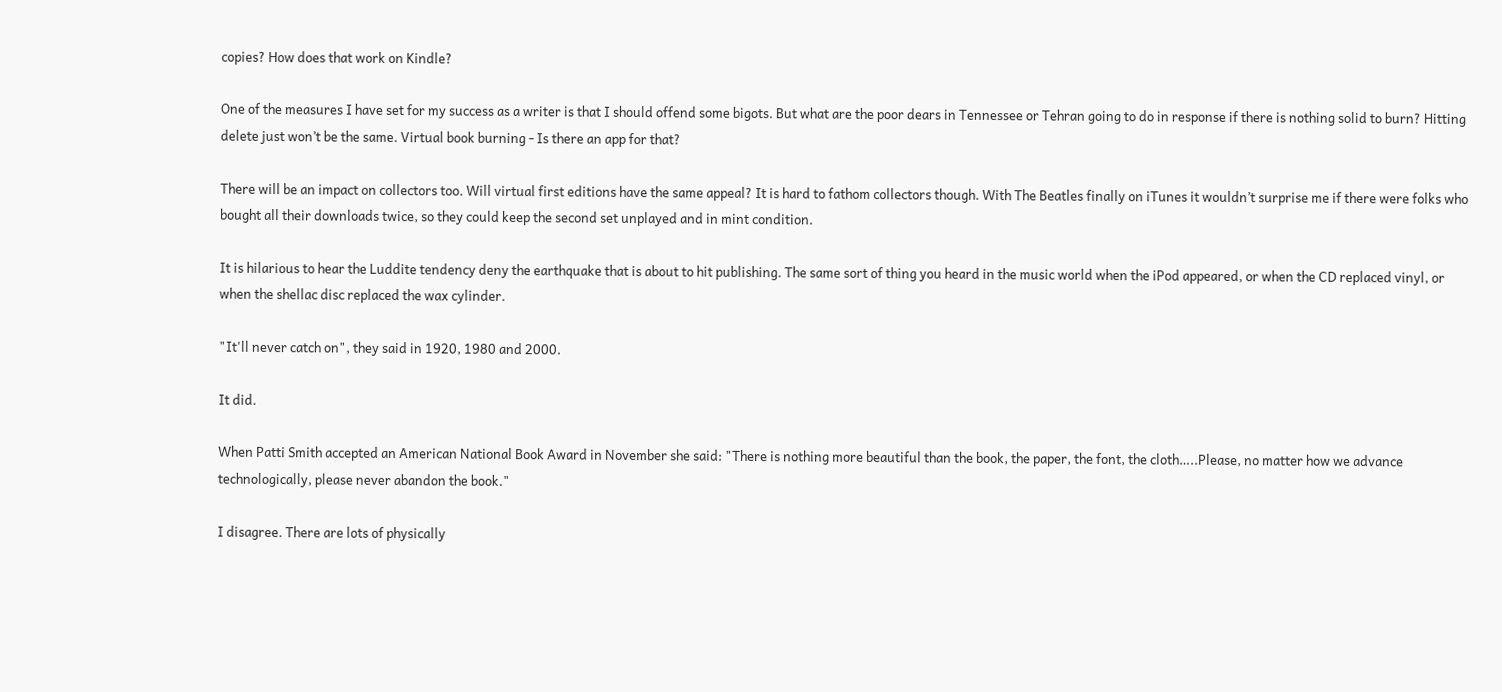copies? How does that work on Kindle?

One of the measures I have set for my success as a writer is that I should offend some bigots. But what are the poor dears in Tennessee or Tehran going to do in response if there is nothing solid to burn? Hitting delete just won’t be the same. Virtual book burning - Is there an app for that?

There will be an impact on collectors too. Will virtual first editions have the same appeal? It is hard to fathom collectors though. With The Beatles finally on iTunes it wouldn’t surprise me if there were folks who bought all their downloads twice, so they could keep the second set unplayed and in mint condition.

It is hilarious to hear the Luddite tendency deny the earthquake that is about to hit publishing. The same sort of thing you heard in the music world when the iPod appeared, or when the CD replaced vinyl, or when the shellac disc replaced the wax cylinder.

"It'll never catch on", they said in 1920, 1980 and 2000.

It did.

When Patti Smith accepted an American National Book Award in November she said: "There is nothing more beautiful than the book, the paper, the font, the cloth…..Please, no matter how we advance technologically, please never abandon the book."

I disagree. There are lots of physically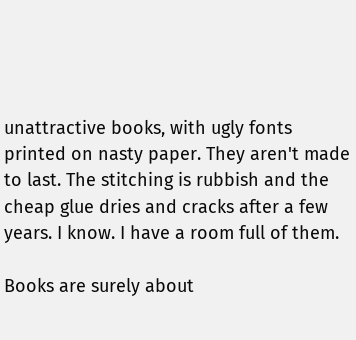unattractive books, with ugly fonts printed on nasty paper. They aren't made to last. The stitching is rubbish and the cheap glue dries and cracks after a few years. I know. I have a room full of them.

Books are surely about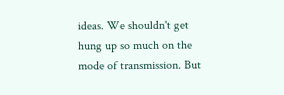ideas. We shouldn't get hung up so much on the mode of transmission. But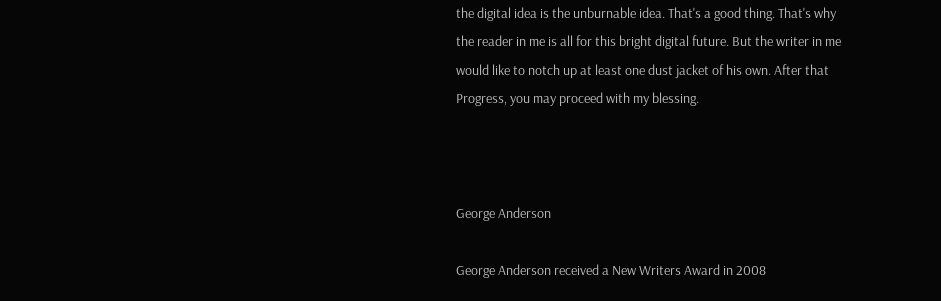the digital idea is the unburnable idea. That's a good thing. That's why the reader in me is all for this bright digital future. But the writer in me would like to notch up at least one dust jacket of his own. After that Progress, you may proceed with my blessing.



George Anderson

George Anderson received a New Writers Award in 2008